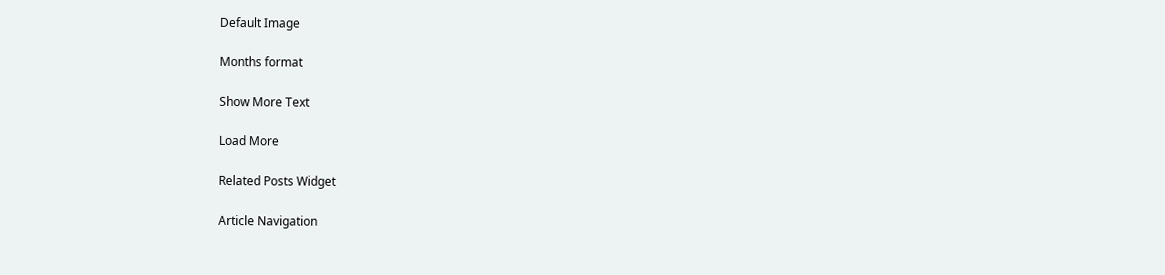Default Image

Months format

Show More Text

Load More

Related Posts Widget

Article Navigation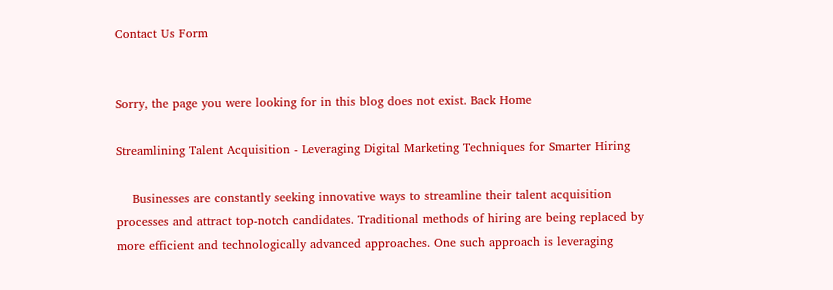Contact Us Form


Sorry, the page you were looking for in this blog does not exist. Back Home

Streamlining Talent Acquisition - Leveraging Digital Marketing Techniques for Smarter Hiring

    Businesses are constantly seeking innovative ways to streamline their talent acquisition processes and attract top-notch candidates. Traditional methods of hiring are being replaced by more efficient and technologically advanced approaches. One such approach is leveraging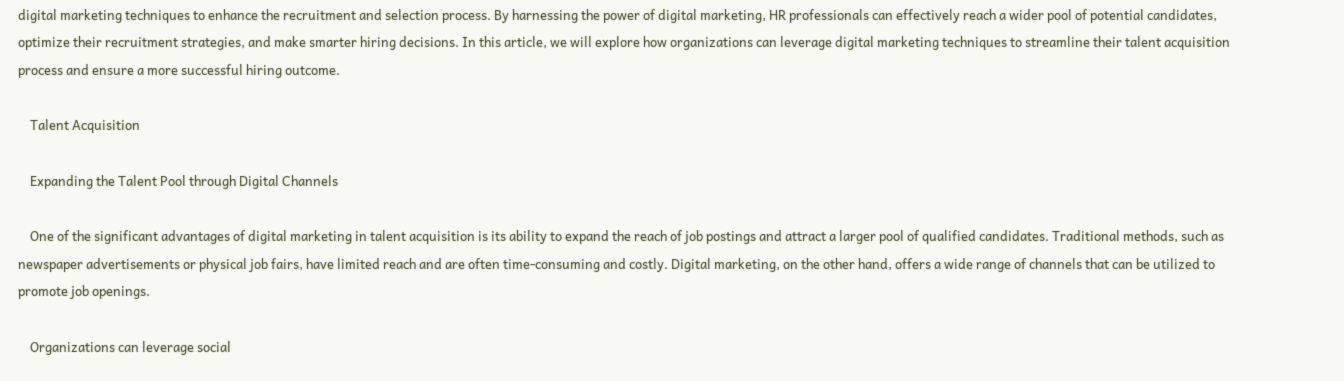digital marketing techniques to enhance the recruitment and selection process. By harnessing the power of digital marketing, HR professionals can effectively reach a wider pool of potential candidates, optimize their recruitment strategies, and make smarter hiring decisions. In this article, we will explore how organizations can leverage digital marketing techniques to streamline their talent acquisition process and ensure a more successful hiring outcome.

    Talent Acquisition

    Expanding the Talent Pool through Digital Channels

    One of the significant advantages of digital marketing in talent acquisition is its ability to expand the reach of job postings and attract a larger pool of qualified candidates. Traditional methods, such as newspaper advertisements or physical job fairs, have limited reach and are often time-consuming and costly. Digital marketing, on the other hand, offers a wide range of channels that can be utilized to promote job openings.

    Organizations can leverage social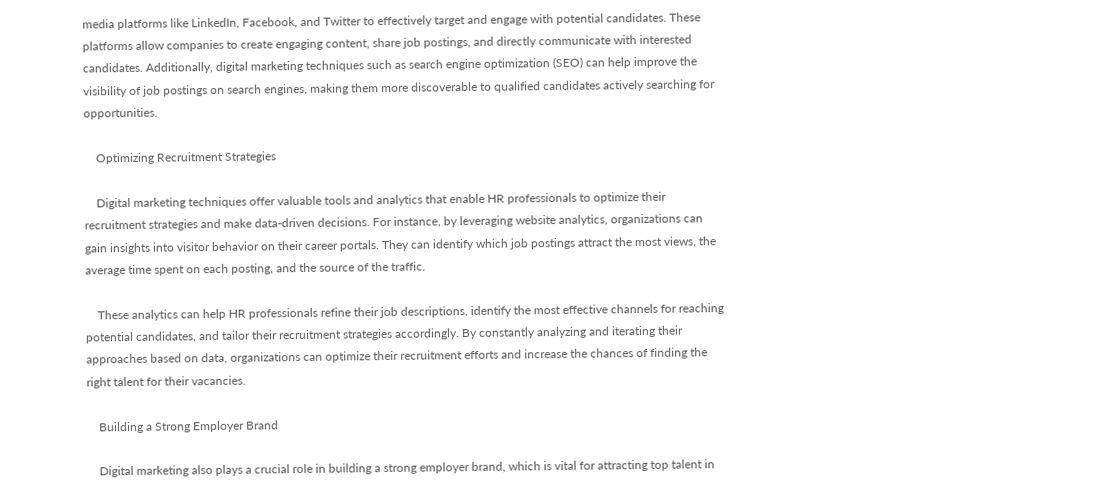media platforms like LinkedIn, Facebook, and Twitter to effectively target and engage with potential candidates. These platforms allow companies to create engaging content, share job postings, and directly communicate with interested candidates. Additionally, digital marketing techniques such as search engine optimization (SEO) can help improve the visibility of job postings on search engines, making them more discoverable to qualified candidates actively searching for opportunities.

    Optimizing Recruitment Strategies

    Digital marketing techniques offer valuable tools and analytics that enable HR professionals to optimize their recruitment strategies and make data-driven decisions. For instance, by leveraging website analytics, organizations can gain insights into visitor behavior on their career portals. They can identify which job postings attract the most views, the average time spent on each posting, and the source of the traffic.

    These analytics can help HR professionals refine their job descriptions, identify the most effective channels for reaching potential candidates, and tailor their recruitment strategies accordingly. By constantly analyzing and iterating their approaches based on data, organizations can optimize their recruitment efforts and increase the chances of finding the right talent for their vacancies.

    Building a Strong Employer Brand

    Digital marketing also plays a crucial role in building a strong employer brand, which is vital for attracting top talent in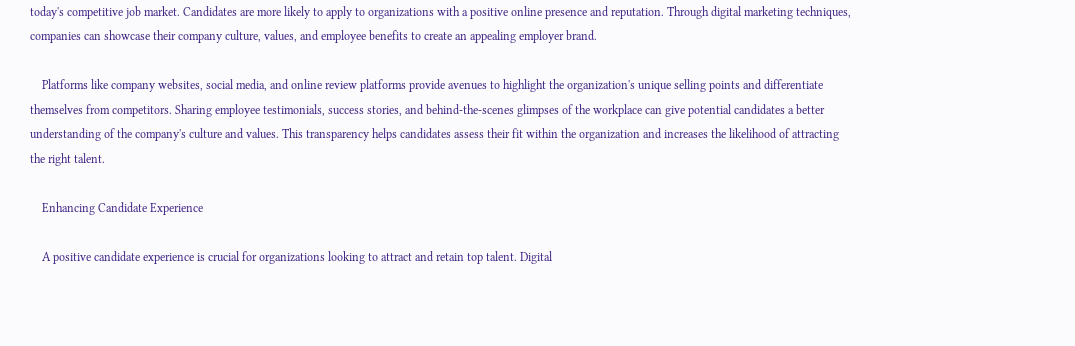today's competitive job market. Candidates are more likely to apply to organizations with a positive online presence and reputation. Through digital marketing techniques, companies can showcase their company culture, values, and employee benefits to create an appealing employer brand.

    Platforms like company websites, social media, and online review platforms provide avenues to highlight the organization's unique selling points and differentiate themselves from competitors. Sharing employee testimonials, success stories, and behind-the-scenes glimpses of the workplace can give potential candidates a better understanding of the company's culture and values. This transparency helps candidates assess their fit within the organization and increases the likelihood of attracting the right talent.

    Enhancing Candidate Experience

    A positive candidate experience is crucial for organizations looking to attract and retain top talent. Digital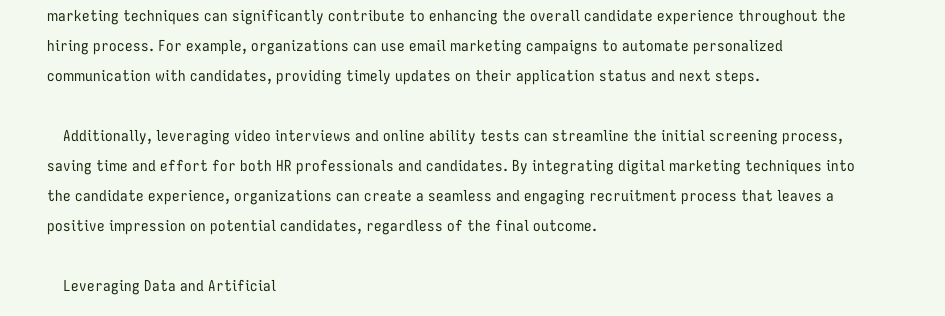marketing techniques can significantly contribute to enhancing the overall candidate experience throughout the hiring process. For example, organizations can use email marketing campaigns to automate personalized communication with candidates, providing timely updates on their application status and next steps.

    Additionally, leveraging video interviews and online ability tests can streamline the initial screening process, saving time and effort for both HR professionals and candidates. By integrating digital marketing techniques into the candidate experience, organizations can create a seamless and engaging recruitment process that leaves a positive impression on potential candidates, regardless of the final outcome.

    Leveraging Data and Artificial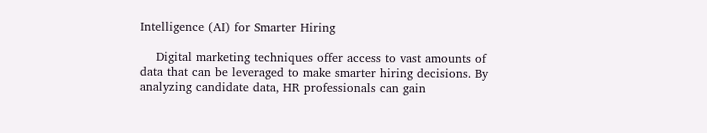Intelligence (AI) for Smarter Hiring

    Digital marketing techniques offer access to vast amounts of data that can be leveraged to make smarter hiring decisions. By analyzing candidate data, HR professionals can gain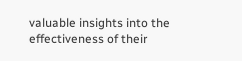valuable insights into the effectiveness of their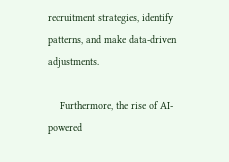recruitment strategies, identify patterns, and make data-driven adjustments.

    Furthermore, the rise of AI-powered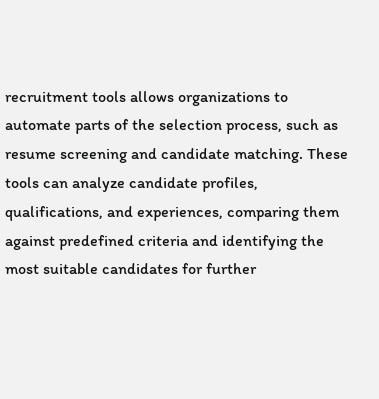recruitment tools allows organizations to automate parts of the selection process, such as resume screening and candidate matching. These tools can analyze candidate profiles, qualifications, and experiences, comparing them against predefined criteria and identifying the most suitable candidates for further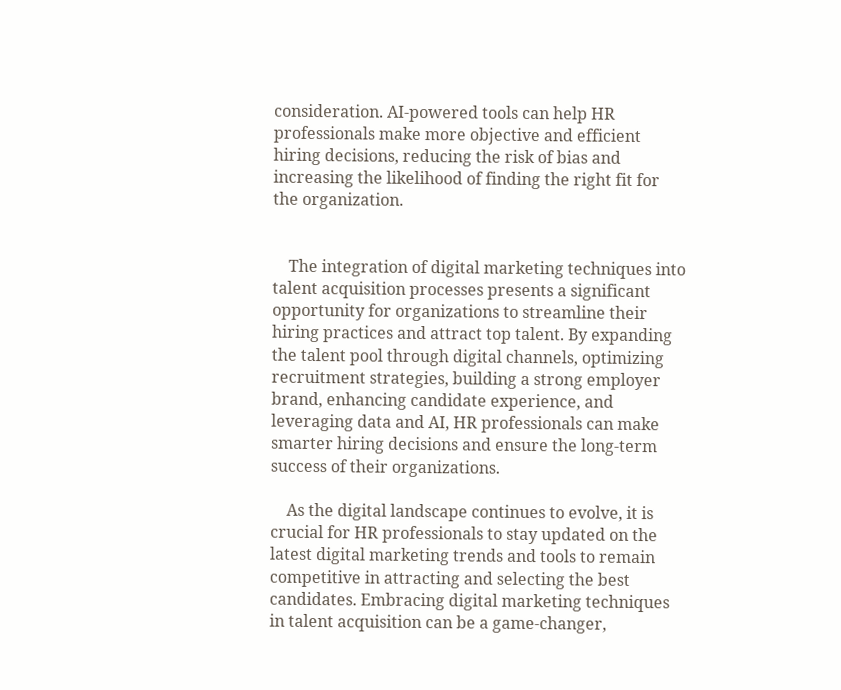consideration. AI-powered tools can help HR professionals make more objective and efficient hiring decisions, reducing the risk of bias and increasing the likelihood of finding the right fit for the organization.


    The integration of digital marketing techniques into talent acquisition processes presents a significant opportunity for organizations to streamline their hiring practices and attract top talent. By expanding the talent pool through digital channels, optimizing recruitment strategies, building a strong employer brand, enhancing candidate experience, and leveraging data and AI, HR professionals can make smarter hiring decisions and ensure the long-term success of their organizations.

    As the digital landscape continues to evolve, it is crucial for HR professionals to stay updated on the latest digital marketing trends and tools to remain competitive in attracting and selecting the best candidates. Embracing digital marketing techniques in talent acquisition can be a game-changer,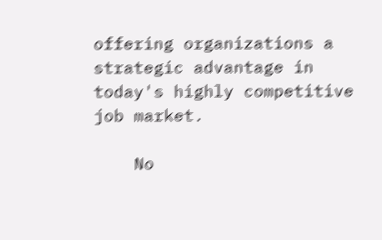offering organizations a strategic advantage in today's highly competitive job market.

    No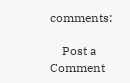comments:

    Post a Comment